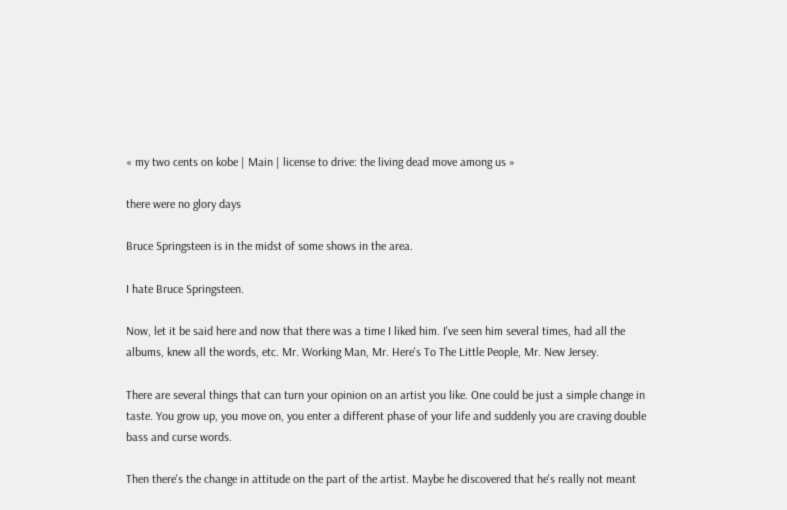« my two cents on kobe | Main | license to drive: the living dead move among us »

there were no glory days

Bruce Springsteen is in the midst of some shows in the area.

I hate Bruce Springsteen.

Now, let it be said here and now that there was a time I liked him. I've seen him several times, had all the albums, knew all the words, etc. Mr. Working Man, Mr. Here's To The Little People, Mr. New Jersey.

There are several things that can turn your opinion on an artist you like. One could be just a simple change in taste. You grow up, you move on, you enter a different phase of your life and suddenly you are craving double bass and curse words.

Then there's the change in attitude on the part of the artist. Maybe he discovered that he's really not meant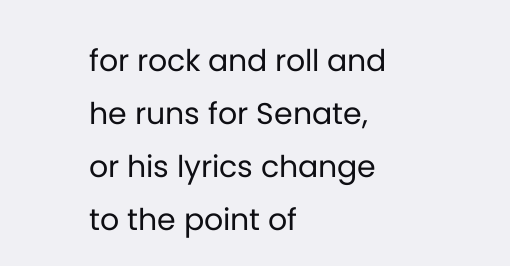for rock and roll and he runs for Senate, or his lyrics change to the point of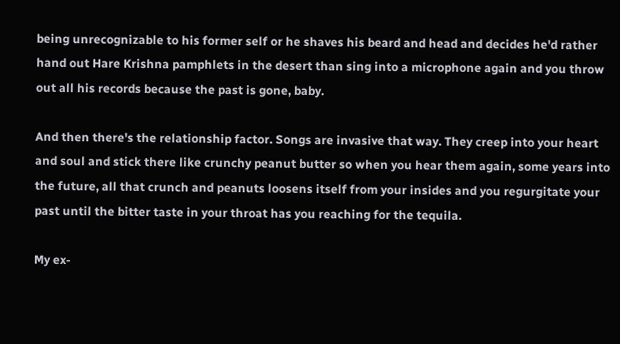being unrecognizable to his former self or he shaves his beard and head and decides he'd rather hand out Hare Krishna pamphlets in the desert than sing into a microphone again and you throw out all his records because the past is gone, baby.

And then there's the relationship factor. Songs are invasive that way. They creep into your heart and soul and stick there like crunchy peanut butter so when you hear them again, some years into the future, all that crunch and peanuts loosens itself from your insides and you regurgitate your past until the bitter taste in your throat has you reaching for the tequila.

My ex-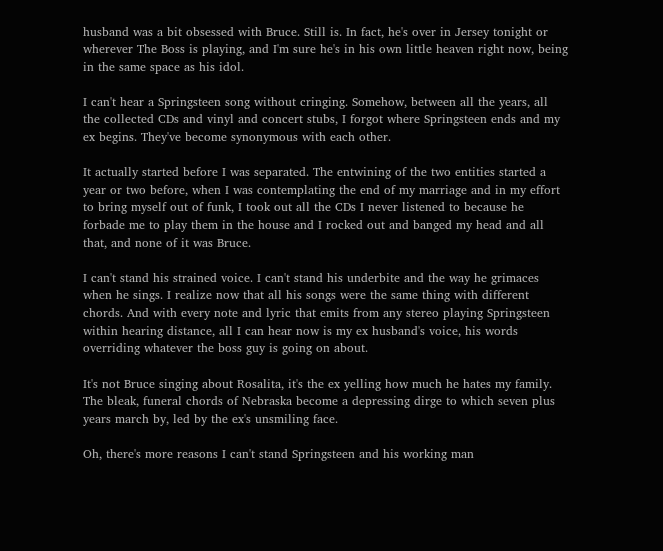husband was a bit obsessed with Bruce. Still is. In fact, he's over in Jersey tonight or wherever The Boss is playing, and I'm sure he's in his own little heaven right now, being in the same space as his idol.

I can't hear a Springsteen song without cringing. Somehow, between all the years, all the collected CDs and vinyl and concert stubs, I forgot where Springsteen ends and my ex begins. They've become synonymous with each other.

It actually started before I was separated. The entwining of the two entities started a year or two before, when I was contemplating the end of my marriage and in my effort to bring myself out of funk, I took out all the CDs I never listened to because he forbade me to play them in the house and I rocked out and banged my head and all that, and none of it was Bruce.

I can't stand his strained voice. I can't stand his underbite and the way he grimaces when he sings. I realize now that all his songs were the same thing with different chords. And with every note and lyric that emits from any stereo playing Springsteen within hearing distance, all I can hear now is my ex husband's voice, his words overriding whatever the boss guy is going on about.

It's not Bruce singing about Rosalita, it's the ex yelling how much he hates my family. The bleak, funeral chords of Nebraska become a depressing dirge to which seven plus years march by, led by the ex's unsmiling face.

Oh, there's more reasons I can't stand Springsteen and his working man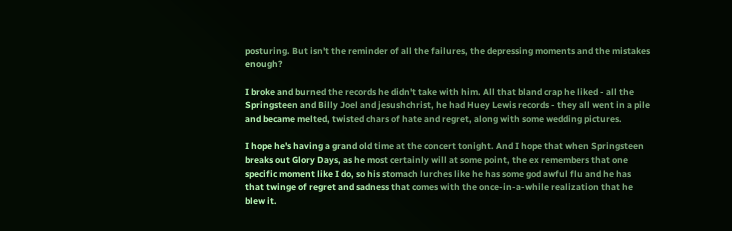posturing. But isn't the reminder of all the failures, the depressing moments and the mistakes enough?

I broke and burned the records he didn't take with him. All that bland crap he liked - all the Springsteen and Billy Joel and jesushchrist, he had Huey Lewis records - they all went in a pile and became melted, twisted chars of hate and regret, along with some wedding pictures.

I hope he's having a grand old time at the concert tonight. And I hope that when Springsteen breaks out Glory Days, as he most certainly will at some point, the ex remembers that one specific moment like I do, so his stomach lurches like he has some god awful flu and he has that twinge of regret and sadness that comes with the once-in-a-while realization that he blew it.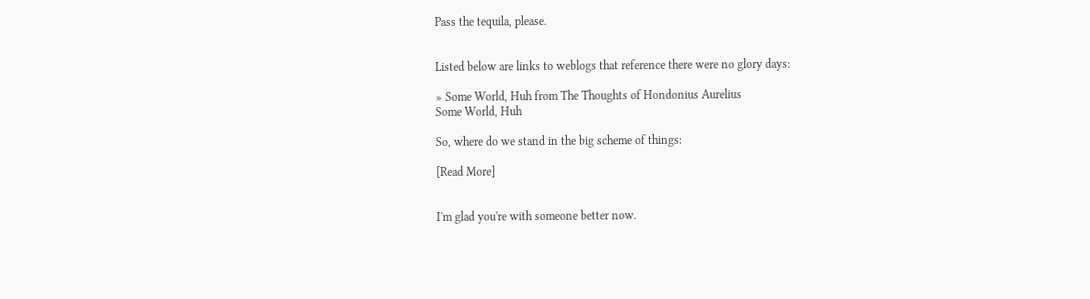Pass the tequila, please.


Listed below are links to weblogs that reference there were no glory days:

» Some World, Huh from The Thoughts of Hondonius Aurelius
Some World, Huh

So, where do we stand in the big scheme of things:

[Read More]


I'm glad you're with someone better now.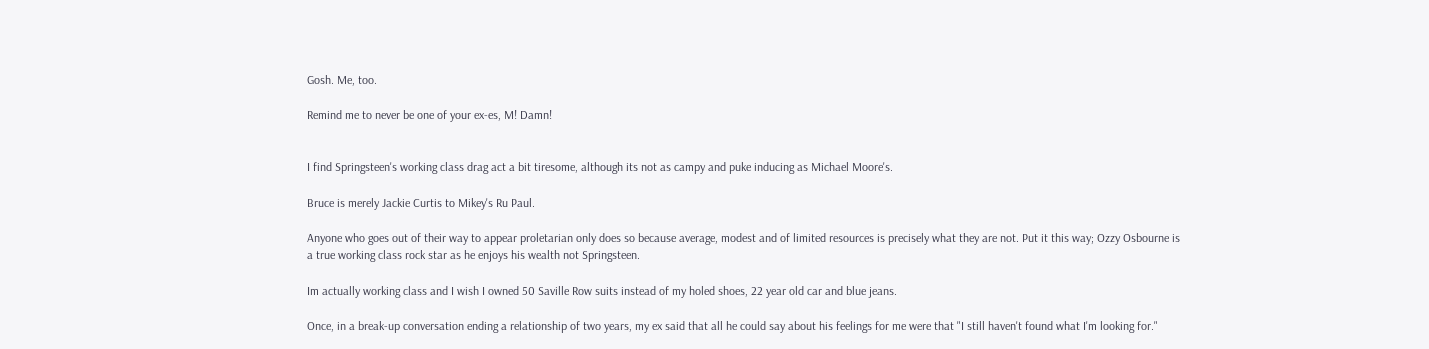Gosh. Me, too.

Remind me to never be one of your ex-es, M! Damn!


I find Springsteen's working class drag act a bit tiresome, although its not as campy and puke inducing as Michael Moore's.

Bruce is merely Jackie Curtis to Mikey's Ru Paul.

Anyone who goes out of their way to appear proletarian only does so because average, modest and of limited resources is precisely what they are not. Put it this way; Ozzy Osbourne is a true working class rock star as he enjoys his wealth not Springsteen.

Im actually working class and I wish I owned 50 Saville Row suits instead of my holed shoes, 22 year old car and blue jeans.

Once, in a break-up conversation ending a relationship of two years, my ex said that all he could say about his feelings for me were that "I still haven't found what I'm looking for."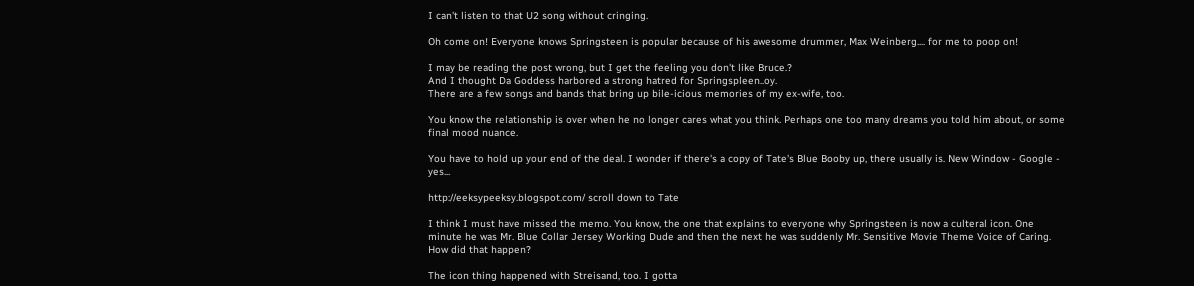I can't listen to that U2 song without cringing.

Oh come on! Everyone knows Springsteen is popular because of his awesome drummer, Max Weinberg.... for me to poop on!

I may be reading the post wrong, but I get the feeling you don't like Bruce.?
And I thought Da Goddess harbored a strong hatred for Springspleen..oy.
There are a few songs and bands that bring up bile-icious memories of my ex-wife, too.

You know the relationship is over when he no longer cares what you think. Perhaps one too many dreams you told him about, or some final mood nuance.

You have to hold up your end of the deal. I wonder if there's a copy of Tate's Blue Booby up, there usually is. New Window - Google - yes...

http://eeksypeeksy.blogspot.com/ scroll down to Tate

I think I must have missed the memo. You know, the one that explains to everyone why Springsteen is now a culteral icon. One minute he was Mr. Blue Collar Jersey Working Dude and then the next he was suddenly Mr. Sensitive Movie Theme Voice of Caring. How did that happen?

The icon thing happened with Streisand, too. I gotta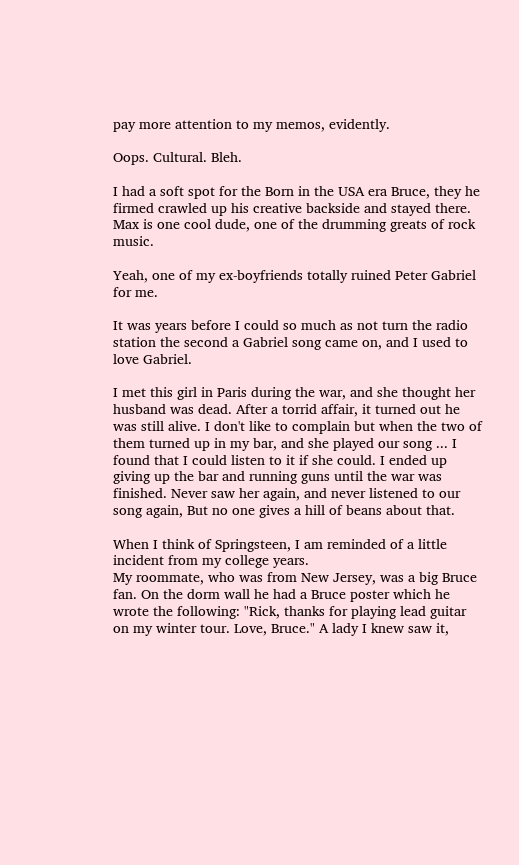pay more attention to my memos, evidently.

Oops. Cultural. Bleh.

I had a soft spot for the Born in the USA era Bruce, they he firmed crawled up his creative backside and stayed there. Max is one cool dude, one of the drumming greats of rock music.

Yeah, one of my ex-boyfriends totally ruined Peter Gabriel for me.

It was years before I could so much as not turn the radio station the second a Gabriel song came on, and I used to love Gabriel.

I met this girl in Paris during the war, and she thought her husband was dead. After a torrid affair, it turned out he was still alive. I don't like to complain but when the two of them turned up in my bar, and she played our song ... I found that I could listen to it if she could. I ended up giving up the bar and running guns until the war was finished. Never saw her again, and never listened to our song again, But no one gives a hill of beans about that.

When I think of Springsteen, I am reminded of a little incident from my college years.
My roommate, who was from New Jersey, was a big Bruce fan. On the dorm wall he had a Bruce poster which he wrote the following: "Rick, thanks for playing lead guitar on my winter tour. Love, Bruce." A lady I knew saw it,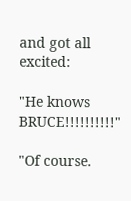and got all excited:

"He knows BRUCE!!!!!!!!!!"

"Of course.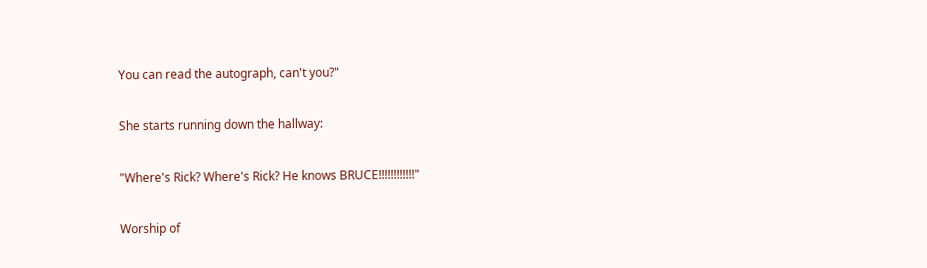You can read the autograph, can't you?"

She starts running down the hallway:

"Where's Rick? Where's Rick? He knows BRUCE!!!!!!!!!!!!"

Worship of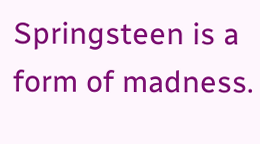Springsteen is a form of madness.